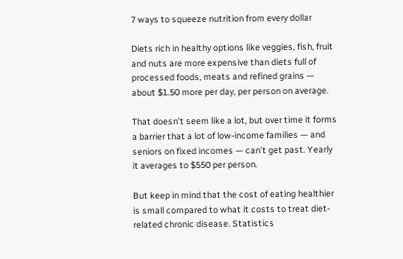7 ways to squeeze nutrition from every dollar

Diets rich in healthy options like veggies, fish, fruit and nuts are more expensive than diets full of processed foods, meats and refined grains — about $1.50 more per day, per person on average.

That doesn’t seem like a lot, but over time it forms a barrier that a lot of low-income families — and seniors on fixed incomes — can’t get past. Yearly it averages to $550 per person.

But keep in mind that the cost of eating healthier is small compared to what it costs to treat diet-related chronic disease. Statistics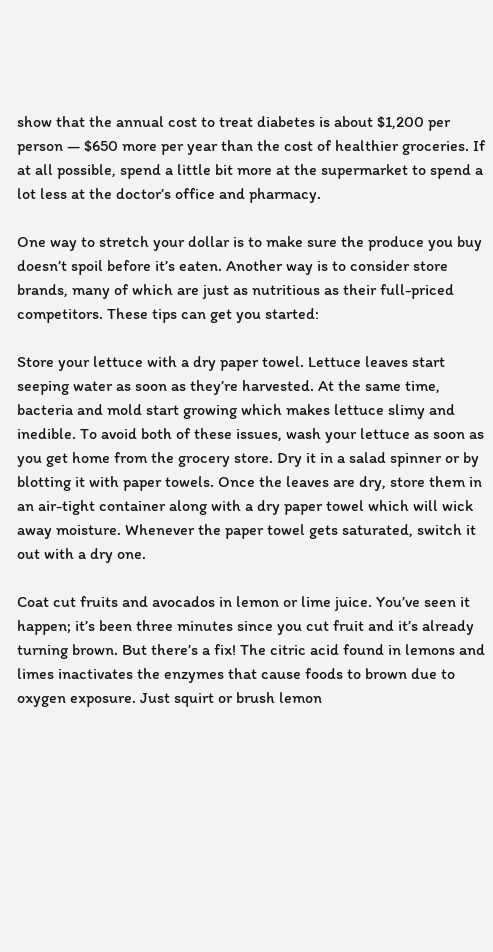show that the annual cost to treat diabetes is about $1,200 per person — $650 more per year than the cost of healthier groceries. If at all possible, spend a little bit more at the supermarket to spend a lot less at the doctor’s office and pharmacy.

One way to stretch your dollar is to make sure the produce you buy doesn’t spoil before it’s eaten. Another way is to consider store brands, many of which are just as nutritious as their full-priced competitors. These tips can get you started:

Store your lettuce with a dry paper towel. Lettuce leaves start seeping water as soon as they’re harvested. At the same time, bacteria and mold start growing which makes lettuce slimy and inedible. To avoid both of these issues, wash your lettuce as soon as you get home from the grocery store. Dry it in a salad spinner or by blotting it with paper towels. Once the leaves are dry, store them in an air-tight container along with a dry paper towel which will wick away moisture. Whenever the paper towel gets saturated, switch it out with a dry one.

Coat cut fruits and avocados in lemon or lime juice. You’ve seen it happen; it’s been three minutes since you cut fruit and it’s already turning brown. But there’s a fix! The citric acid found in lemons and limes inactivates the enzymes that cause foods to brown due to oxygen exposure. Just squirt or brush lemon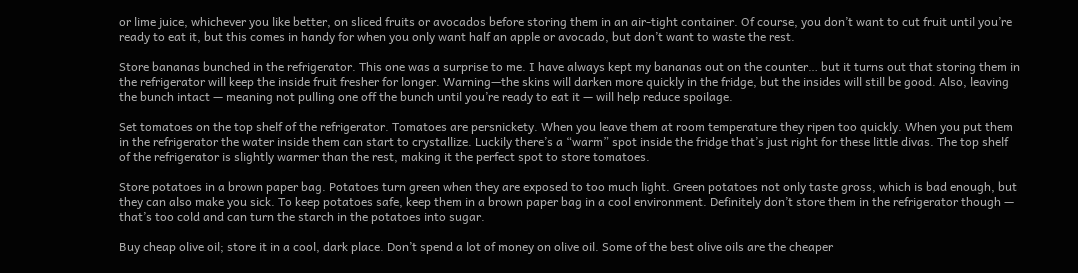or lime juice, whichever you like better, on sliced fruits or avocados before storing them in an air-tight container. Of course, you don’t want to cut fruit until you’re ready to eat it, but this comes in handy for when you only want half an apple or avocado, but don’t want to waste the rest.

Store bananas bunched in the refrigerator. This one was a surprise to me. I have always kept my bananas out on the counter… but it turns out that storing them in the refrigerator will keep the inside fruit fresher for longer. Warning—the skins will darken more quickly in the fridge, but the insides will still be good. Also, leaving the bunch intact — meaning not pulling one off the bunch until you’re ready to eat it — will help reduce spoilage.

Set tomatoes on the top shelf of the refrigerator. Tomatoes are persnickety. When you leave them at room temperature they ripen too quickly. When you put them in the refrigerator the water inside them can start to crystallize. Luckily there’s a “warm” spot inside the fridge that’s just right for these little divas. The top shelf of the refrigerator is slightly warmer than the rest, making it the perfect spot to store tomatoes.

Store potatoes in a brown paper bag. Potatoes turn green when they are exposed to too much light. Green potatoes not only taste gross, which is bad enough, but they can also make you sick. To keep potatoes safe, keep them in a brown paper bag in a cool environment. Definitely don’t store them in the refrigerator though — that’s too cold and can turn the starch in the potatoes into sugar.

Buy cheap olive oil; store it in a cool, dark place. Don’t spend a lot of money on olive oil. Some of the best olive oils are the cheaper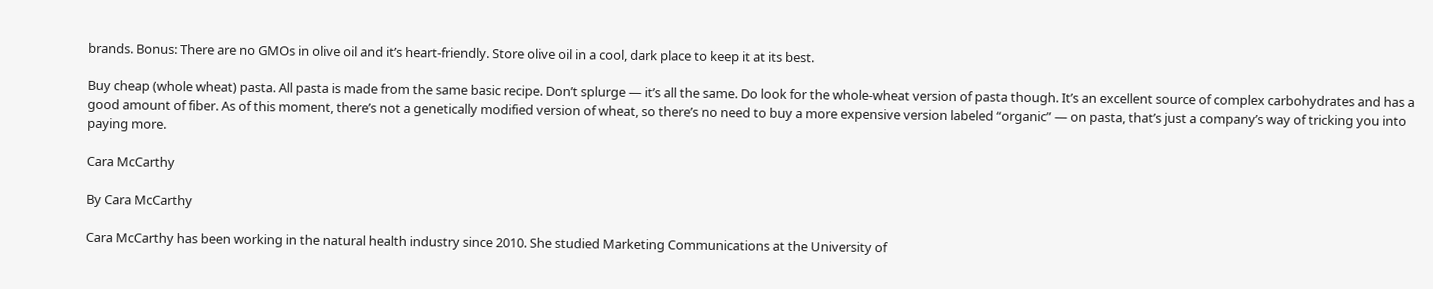brands. Bonus: There are no GMOs in olive oil and it’s heart-friendly. Store olive oil in a cool, dark place to keep it at its best.

Buy cheap (whole wheat) pasta. All pasta is made from the same basic recipe. Don’t splurge — it’s all the same. Do look for the whole-wheat version of pasta though. It’s an excellent source of complex carbohydrates and has a good amount of fiber. As of this moment, there’s not a genetically modified version of wheat, so there’s no need to buy a more expensive version labeled “organic” — on pasta, that’s just a company’s way of tricking you into paying more.

Cara McCarthy

By Cara McCarthy

Cara McCarthy has been working in the natural health industry since 2010. She studied Marketing Communications at the University of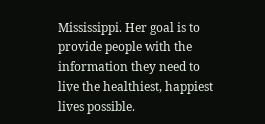Mississippi. Her goal is to provide people with the information they need to live the healthiest, happiest lives possible.